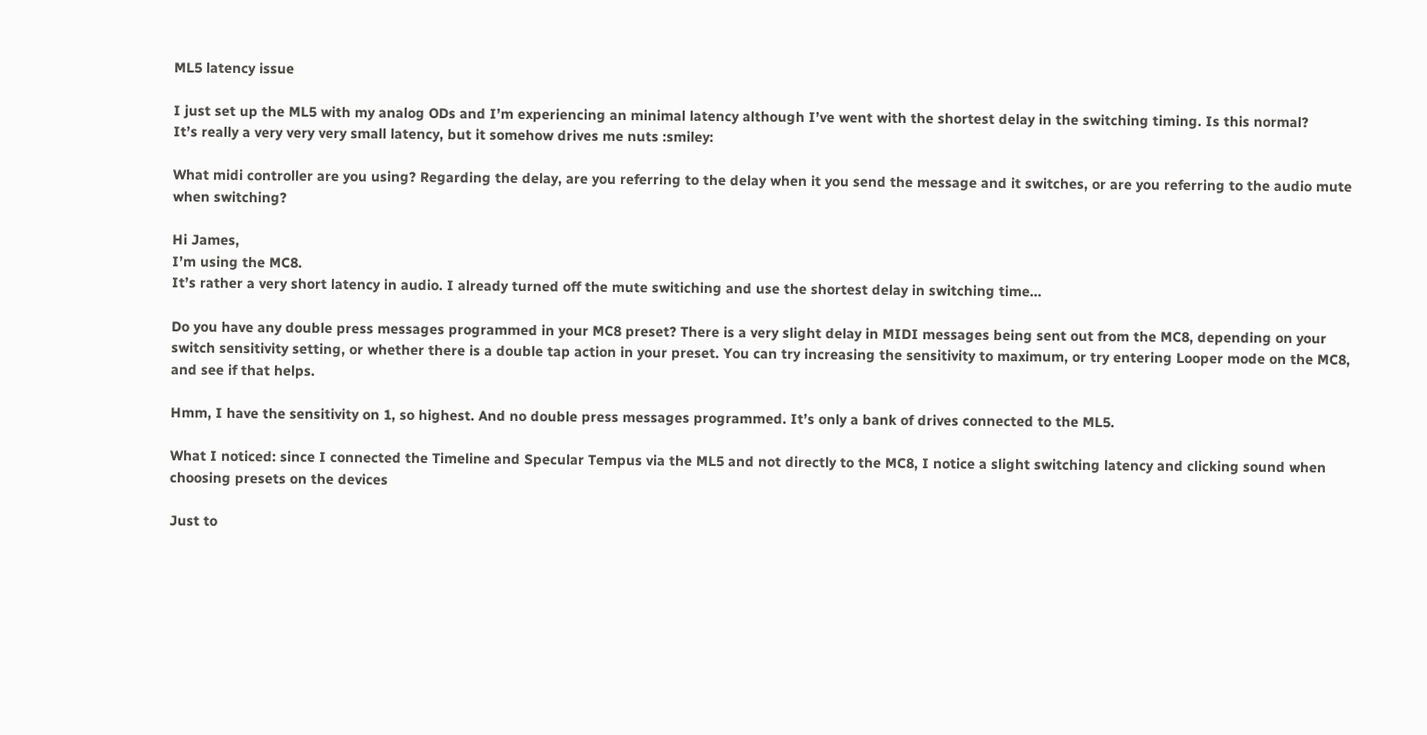ML5 latency issue

I just set up the ML5 with my analog ODs and I’m experiencing an minimal latency although I’ve went with the shortest delay in the switching timing. Is this normal?
It’s really a very very very small latency, but it somehow drives me nuts :smiley:

What midi controller are you using? Regarding the delay, are you referring to the delay when it you send the message and it switches, or are you referring to the audio mute when switching?

Hi James,
I’m using the MC8.
It’s rather a very short latency in audio. I already turned off the mute switiching and use the shortest delay in switching time…

Do you have any double press messages programmed in your MC8 preset? There is a very slight delay in MIDI messages being sent out from the MC8, depending on your switch sensitivity setting, or whether there is a double tap action in your preset. You can try increasing the sensitivity to maximum, or try entering Looper mode on the MC8, and see if that helps.

Hmm, I have the sensitivity on 1, so highest. And no double press messages programmed. It’s only a bank of drives connected to the ML5.

What I noticed: since I connected the Timeline and Specular Tempus via the ML5 and not directly to the MC8, I notice a slight switching latency and clicking sound when choosing presets on the devices

Just to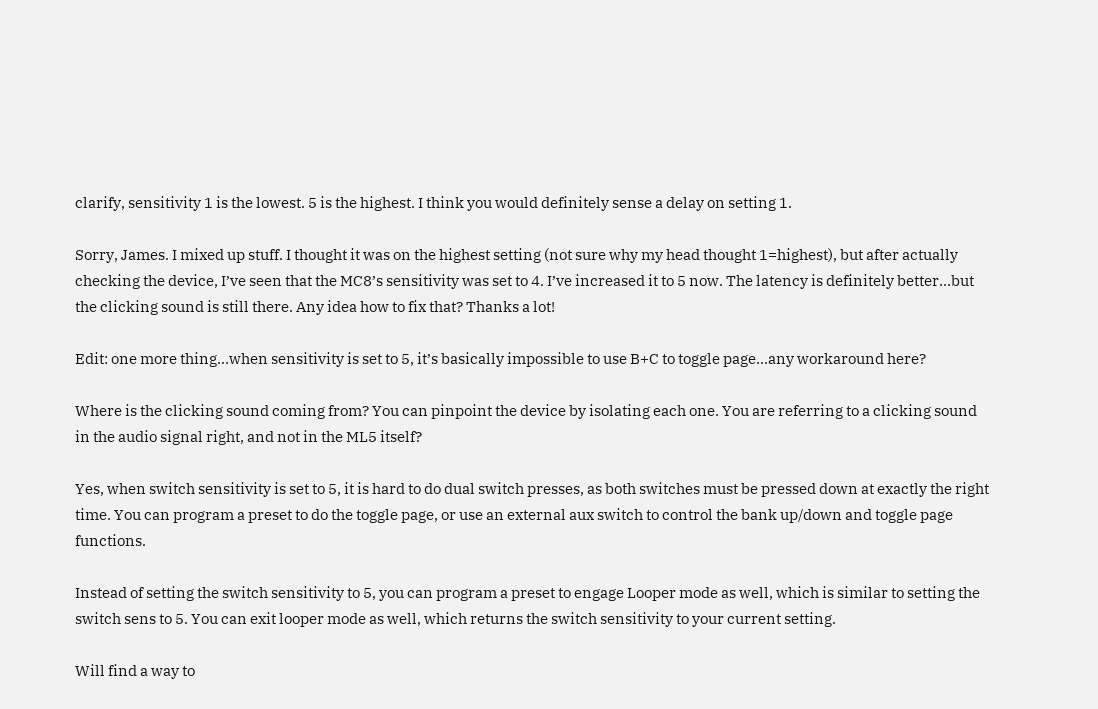clarify, sensitivity 1 is the lowest. 5 is the highest. I think you would definitely sense a delay on setting 1.

Sorry, James. I mixed up stuff. I thought it was on the highest setting (not sure why my head thought 1=highest), but after actually checking the device, I’ve seen that the MC8’s sensitivity was set to 4. I’ve increased it to 5 now. The latency is definitely better…but the clicking sound is still there. Any idea how to fix that? Thanks a lot!

Edit: one more thing…when sensitivity is set to 5, it’s basically impossible to use B+C to toggle page…any workaround here?

Where is the clicking sound coming from? You can pinpoint the device by isolating each one. You are referring to a clicking sound in the audio signal right, and not in the ML5 itself?

Yes, when switch sensitivity is set to 5, it is hard to do dual switch presses, as both switches must be pressed down at exactly the right time. You can program a preset to do the toggle page, or use an external aux switch to control the bank up/down and toggle page functions.

Instead of setting the switch sensitivity to 5, you can program a preset to engage Looper mode as well, which is similar to setting the switch sens to 5. You can exit looper mode as well, which returns the switch sensitivity to your current setting.

Will find a way to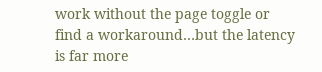work without the page toggle or find a workaround…but the latency is far more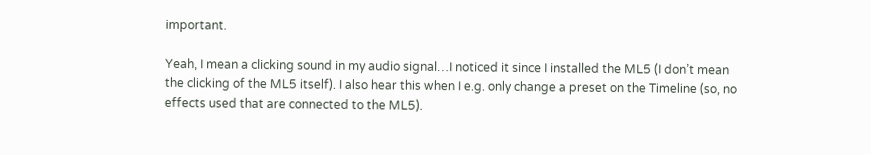important.

Yeah, I mean a clicking sound in my audio signal…I noticed it since I installed the ML5 (I don’t mean the clicking of the ML5 itself). I also hear this when I e.g. only change a preset on the Timeline (so, no effects used that are connected to the ML5).